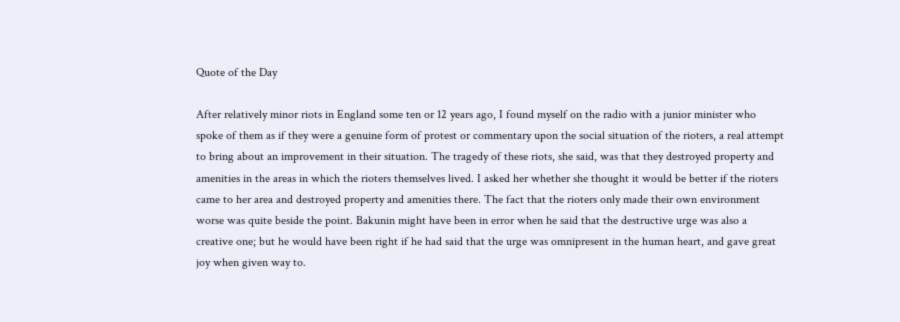Quote of the Day

After relatively minor riots in England some ten or 12 years ago, I found myself on the radio with a junior minister who spoke of them as if they were a genuine form of protest or commentary upon the social situation of the rioters, a real attempt to bring about an improvement in their situation. The tragedy of these riots, she said, was that they destroyed property and amenities in the areas in which the rioters themselves lived. I asked her whether she thought it would be better if the rioters came to her area and destroyed property and amenities there. The fact that the rioters only made their own environment worse was quite beside the point. Bakunin might have been in error when he said that the destructive urge was also a creative one; but he would have been right if he had said that the urge was omnipresent in the human heart, and gave great joy when given way to.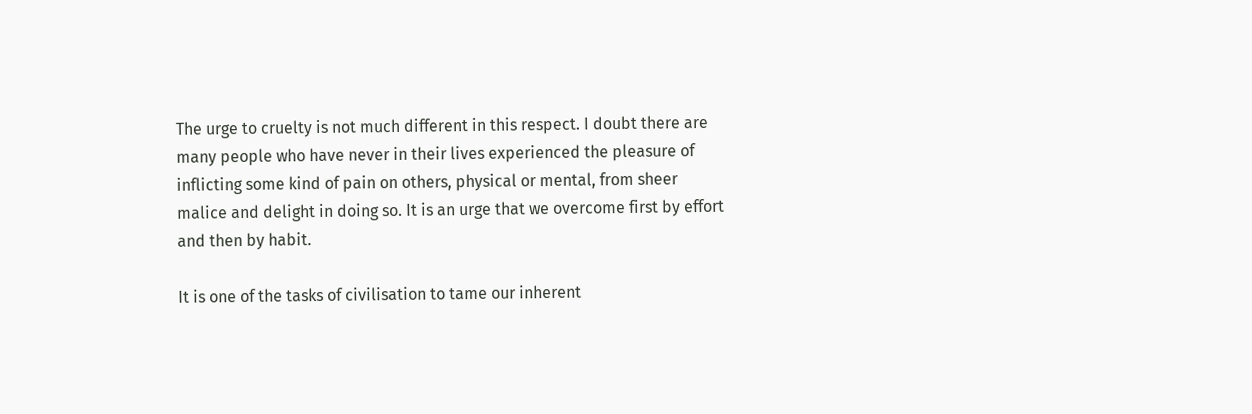The urge to cruelty is not much different in this respect. I doubt there are many people who have never in their lives experienced the pleasure of inflicting some kind of pain on others, physical or mental, from sheer malice and delight in doing so. It is an urge that we overcome first by effort and then by habit.

It is one of the tasks of civilisation to tame our inherent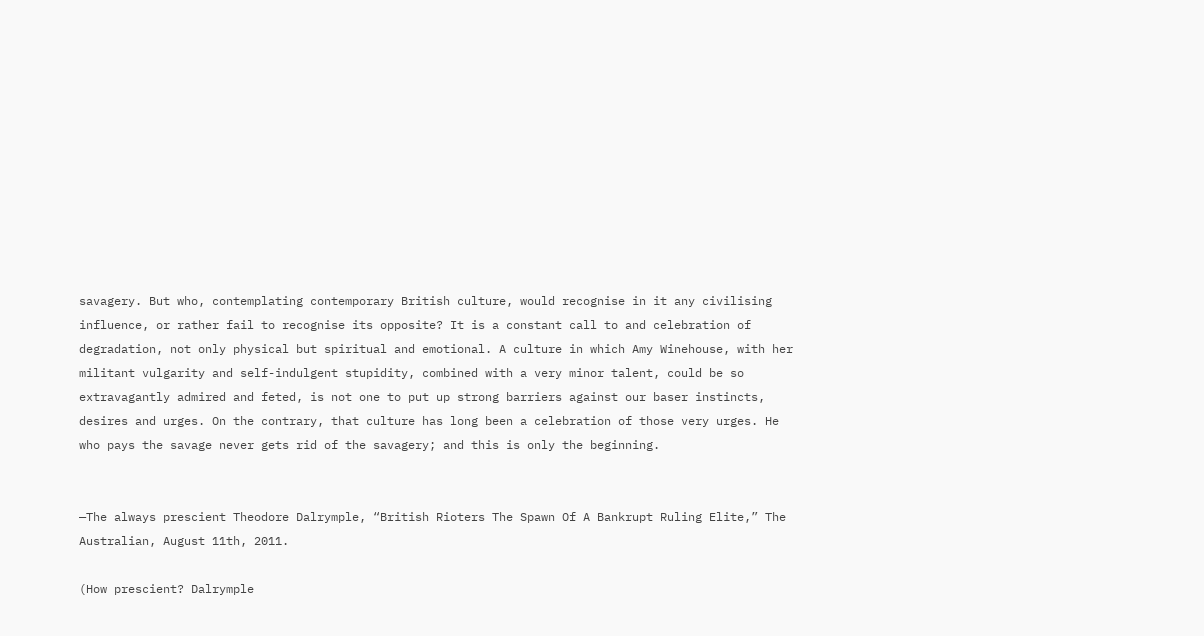savagery. But who, contemplating contemporary British culture, would recognise in it any civilising influence, or rather fail to recognise its opposite? It is a constant call to and celebration of degradation, not only physical but spiritual and emotional. A culture in which Amy Winehouse, with her militant vulgarity and self-indulgent stupidity, combined with a very minor talent, could be so extravagantly admired and feted, is not one to put up strong barriers against our baser instincts, desires and urges. On the contrary, that culture has long been a celebration of those very urges. He who pays the savage never gets rid of the savagery; and this is only the beginning.


—The always prescient Theodore Dalrymple, “British Rioters The Spawn Of A Bankrupt Ruling Elite,” The Australian, August 11th, 2011.

(How prescient? Dalrymple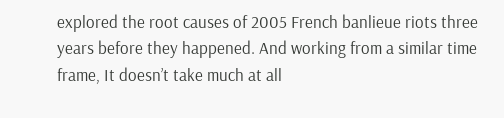explored the root causes of 2005 French banlieue riots three years before they happened. And working from a similar time frame, It doesn’t take much at all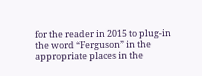for the reader in 2015 to plug-in the word “Ferguson” in the appropriate places in the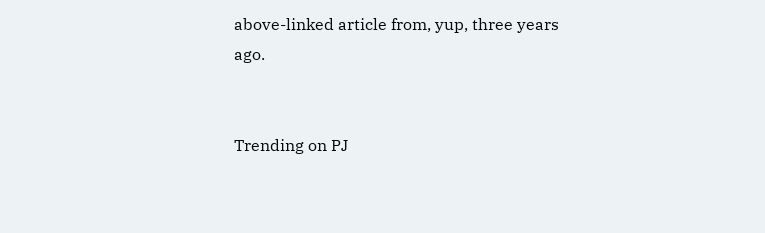above-linked article from, yup, three years ago.


Trending on PJ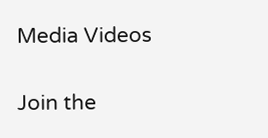Media Videos

Join the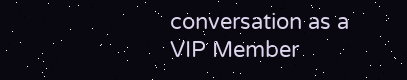conversation as a VIP Member